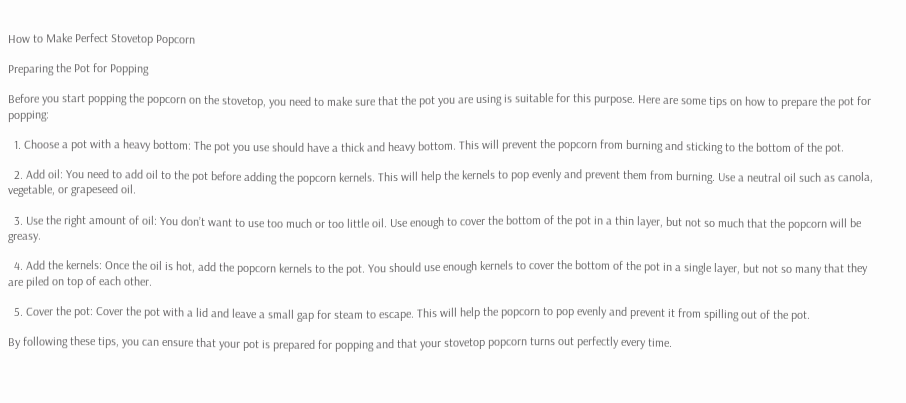How to Make Perfect Stovetop Popcorn

Preparing the Pot for Popping

Before you start popping the popcorn on the stovetop, you need to make sure that the pot you are using is suitable for this purpose. Here are some tips on how to prepare the pot for popping:

  1. Choose a pot with a heavy bottom: The pot you use should have a thick and heavy bottom. This will prevent the popcorn from burning and sticking to the bottom of the pot.

  2. Add oil: You need to add oil to the pot before adding the popcorn kernels. This will help the kernels to pop evenly and prevent them from burning. Use a neutral oil such as canola, vegetable, or grapeseed oil.

  3. Use the right amount of oil: You don’t want to use too much or too little oil. Use enough to cover the bottom of the pot in a thin layer, but not so much that the popcorn will be greasy.

  4. Add the kernels: Once the oil is hot, add the popcorn kernels to the pot. You should use enough kernels to cover the bottom of the pot in a single layer, but not so many that they are piled on top of each other.

  5. Cover the pot: Cover the pot with a lid and leave a small gap for steam to escape. This will help the popcorn to pop evenly and prevent it from spilling out of the pot.

By following these tips, you can ensure that your pot is prepared for popping and that your stovetop popcorn turns out perfectly every time.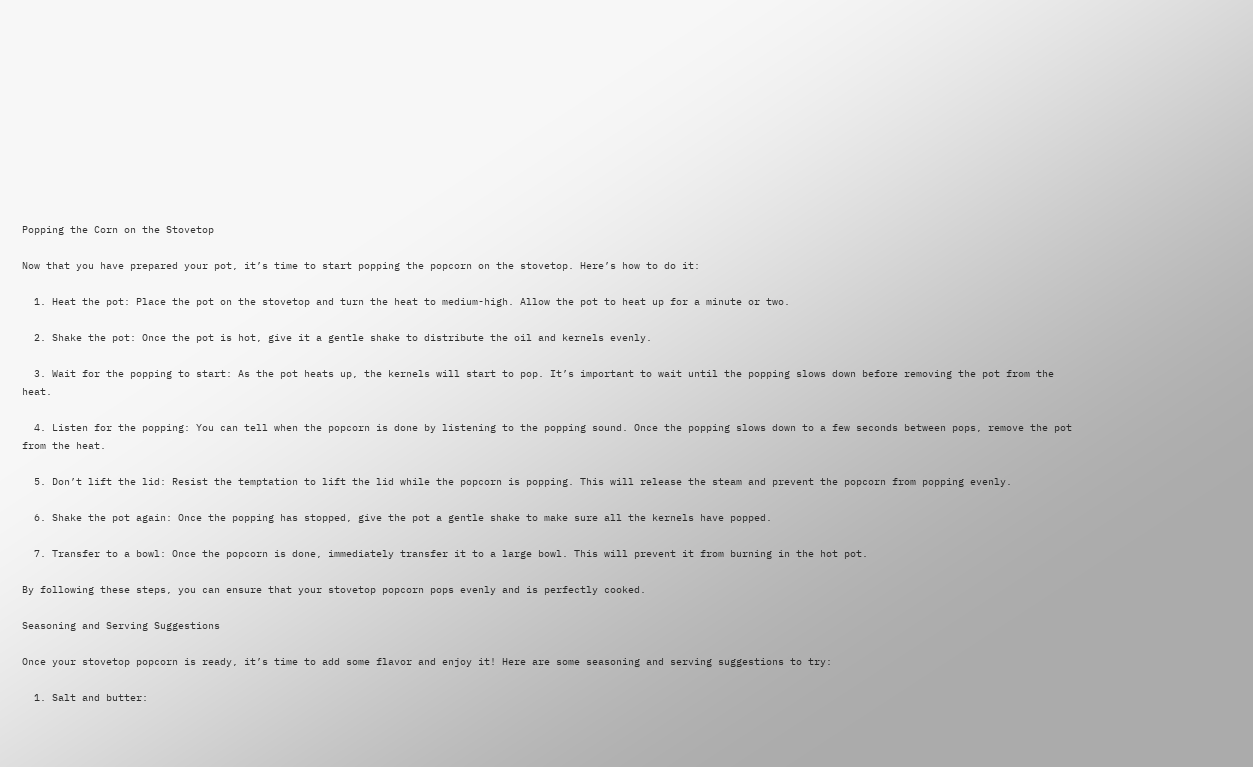Popping the Corn on the Stovetop

Now that you have prepared your pot, it’s time to start popping the popcorn on the stovetop. Here’s how to do it:

  1. Heat the pot: Place the pot on the stovetop and turn the heat to medium-high. Allow the pot to heat up for a minute or two.

  2. Shake the pot: Once the pot is hot, give it a gentle shake to distribute the oil and kernels evenly.

  3. Wait for the popping to start: As the pot heats up, the kernels will start to pop. It’s important to wait until the popping slows down before removing the pot from the heat.

  4. Listen for the popping: You can tell when the popcorn is done by listening to the popping sound. Once the popping slows down to a few seconds between pops, remove the pot from the heat.

  5. Don’t lift the lid: Resist the temptation to lift the lid while the popcorn is popping. This will release the steam and prevent the popcorn from popping evenly.

  6. Shake the pot again: Once the popping has stopped, give the pot a gentle shake to make sure all the kernels have popped.

  7. Transfer to a bowl: Once the popcorn is done, immediately transfer it to a large bowl. This will prevent it from burning in the hot pot.

By following these steps, you can ensure that your stovetop popcorn pops evenly and is perfectly cooked.

Seasoning and Serving Suggestions

Once your stovetop popcorn is ready, it’s time to add some flavor and enjoy it! Here are some seasoning and serving suggestions to try:

  1. Salt and butter: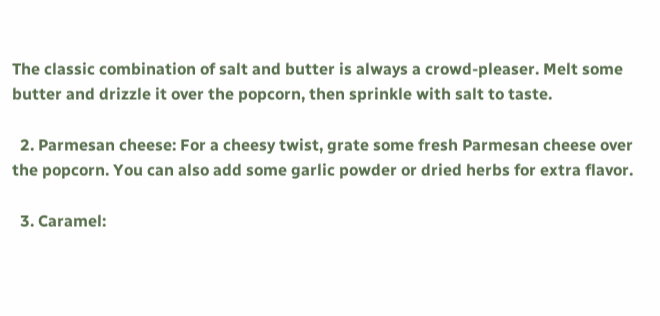The classic combination of salt and butter is always a crowd-pleaser. Melt some butter and drizzle it over the popcorn, then sprinkle with salt to taste.

  2. Parmesan cheese: For a cheesy twist, grate some fresh Parmesan cheese over the popcorn. You can also add some garlic powder or dried herbs for extra flavor.

  3. Caramel: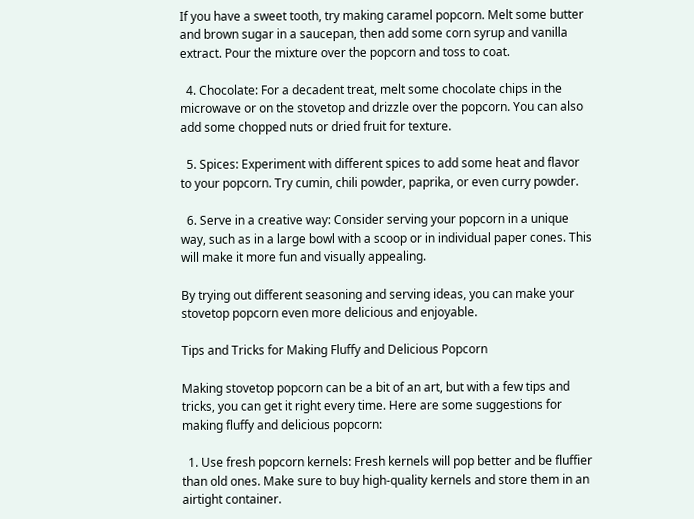If you have a sweet tooth, try making caramel popcorn. Melt some butter and brown sugar in a saucepan, then add some corn syrup and vanilla extract. Pour the mixture over the popcorn and toss to coat.

  4. Chocolate: For a decadent treat, melt some chocolate chips in the microwave or on the stovetop and drizzle over the popcorn. You can also add some chopped nuts or dried fruit for texture.

  5. Spices: Experiment with different spices to add some heat and flavor to your popcorn. Try cumin, chili powder, paprika, or even curry powder.

  6. Serve in a creative way: Consider serving your popcorn in a unique way, such as in a large bowl with a scoop or in individual paper cones. This will make it more fun and visually appealing.

By trying out different seasoning and serving ideas, you can make your stovetop popcorn even more delicious and enjoyable.

Tips and Tricks for Making Fluffy and Delicious Popcorn

Making stovetop popcorn can be a bit of an art, but with a few tips and tricks, you can get it right every time. Here are some suggestions for making fluffy and delicious popcorn:

  1. Use fresh popcorn kernels: Fresh kernels will pop better and be fluffier than old ones. Make sure to buy high-quality kernels and store them in an airtight container.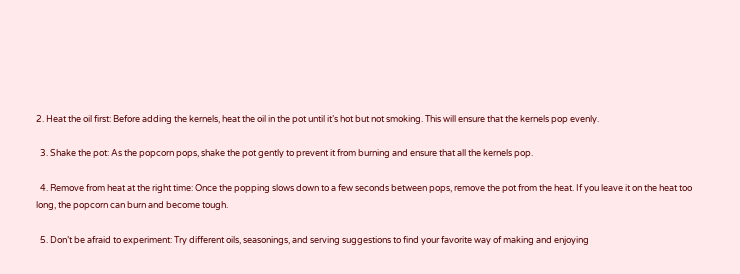2. Heat the oil first: Before adding the kernels, heat the oil in the pot until it’s hot but not smoking. This will ensure that the kernels pop evenly.

  3. Shake the pot: As the popcorn pops, shake the pot gently to prevent it from burning and ensure that all the kernels pop.

  4. Remove from heat at the right time: Once the popping slows down to a few seconds between pops, remove the pot from the heat. If you leave it on the heat too long, the popcorn can burn and become tough.

  5. Don’t be afraid to experiment: Try different oils, seasonings, and serving suggestions to find your favorite way of making and enjoying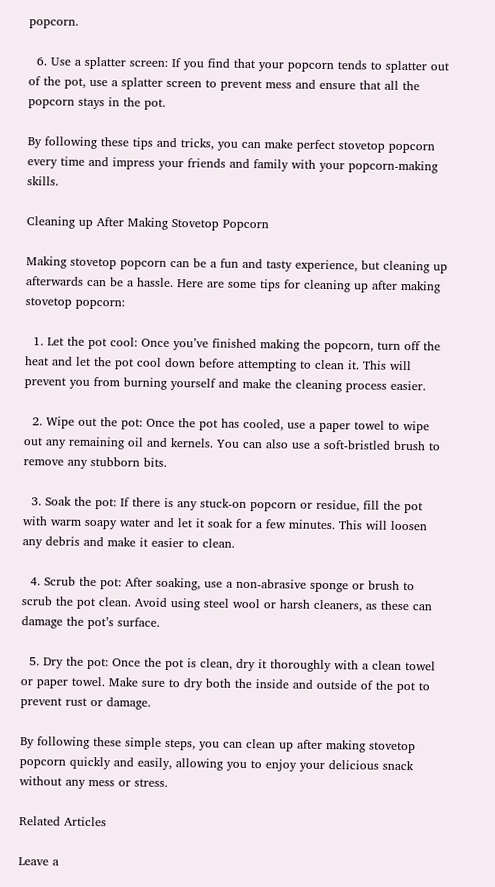popcorn.

  6. Use a splatter screen: If you find that your popcorn tends to splatter out of the pot, use a splatter screen to prevent mess and ensure that all the popcorn stays in the pot.

By following these tips and tricks, you can make perfect stovetop popcorn every time and impress your friends and family with your popcorn-making skills.

Cleaning up After Making Stovetop Popcorn

Making stovetop popcorn can be a fun and tasty experience, but cleaning up afterwards can be a hassle. Here are some tips for cleaning up after making stovetop popcorn:

  1. Let the pot cool: Once you’ve finished making the popcorn, turn off the heat and let the pot cool down before attempting to clean it. This will prevent you from burning yourself and make the cleaning process easier.

  2. Wipe out the pot: Once the pot has cooled, use a paper towel to wipe out any remaining oil and kernels. You can also use a soft-bristled brush to remove any stubborn bits.

  3. Soak the pot: If there is any stuck-on popcorn or residue, fill the pot with warm soapy water and let it soak for a few minutes. This will loosen any debris and make it easier to clean.

  4. Scrub the pot: After soaking, use a non-abrasive sponge or brush to scrub the pot clean. Avoid using steel wool or harsh cleaners, as these can damage the pot’s surface.

  5. Dry the pot: Once the pot is clean, dry it thoroughly with a clean towel or paper towel. Make sure to dry both the inside and outside of the pot to prevent rust or damage.

By following these simple steps, you can clean up after making stovetop popcorn quickly and easily, allowing you to enjoy your delicious snack without any mess or stress.

Related Articles

Leave a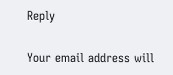Reply

Your email address will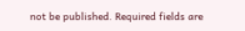not be published. Required fields are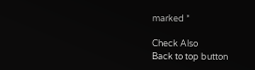marked *

Check Also
Back to top button